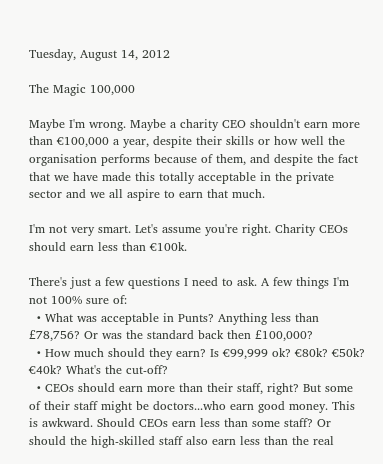Tuesday, August 14, 2012

The Magic 100,000

Maybe I'm wrong. Maybe a charity CEO shouldn't earn more than €100,000 a year, despite their skills or how well the organisation performs because of them, and despite the fact that we have made this totally acceptable in the private sector and we all aspire to earn that much.

I'm not very smart. Let's assume you're right. Charity CEOs should earn less than €100k.

There's just a few questions I need to ask. A few things I'm not 100% sure of:
  • What was acceptable in Punts? Anything less than £78,756? Or was the standard back then £100,000?
  • How much should they earn? Is €99,999 ok? €80k? €50k? €40k? What's the cut-off?
  • CEOs should earn more than their staff, right? But some of their staff might be doctors...who earn good money. This is awkward. Should CEOs earn less than some staff? Or should the high-skilled staff also earn less than the real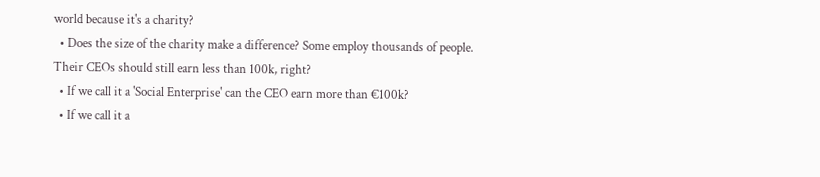world because it's a charity?
  • Does the size of the charity make a difference? Some employ thousands of people. Their CEOs should still earn less than 100k, right?
  • If we call it a 'Social Enterprise' can the CEO earn more than €100k?
  • If we call it a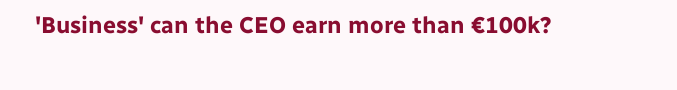'Business' can the CEO earn more than €100k?